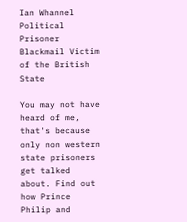Ian Whannel Political Prisoner Blackmail Victim of the British State

You may not have heard of me, that's because only non western state prisoners get talked about. Find out how Prince Philip and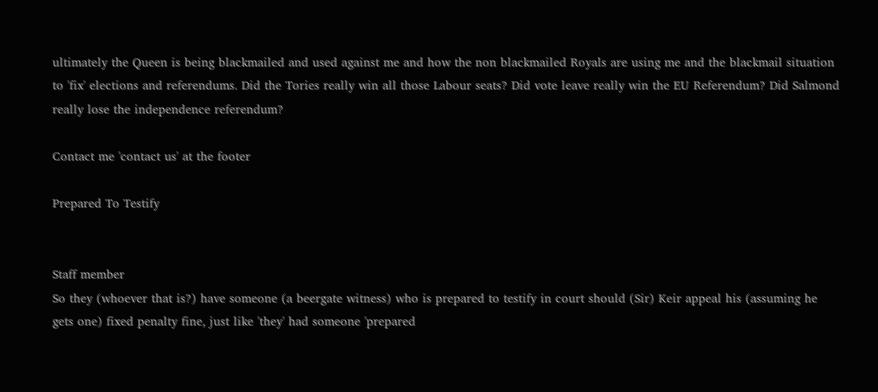ultimately the Queen is being blackmailed and used against me and how the non blackmailed Royals are using me and the blackmail situation to 'fix' elections and referendums. Did the Tories really win all those Labour seats? Did vote leave really win the EU Referendum? Did Salmond really lose the independence referendum?

Contact me 'contact us' at the footer

Prepared To Testify


Staff member
So they (whoever that is?) have someone (a beergate witness) who is prepared to testify in court should (Sir) Keir appeal his (assuming he gets one) fixed penalty fine, just like 'they' had someone 'prepared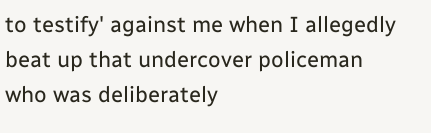to testify' against me when I allegedly beat up that undercover policeman who was deliberately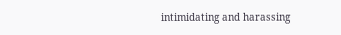intimidating and harassing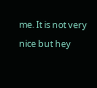me. It is not very nice but hey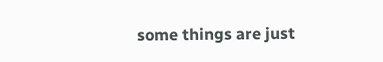some things are just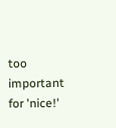too important for 'nice!'